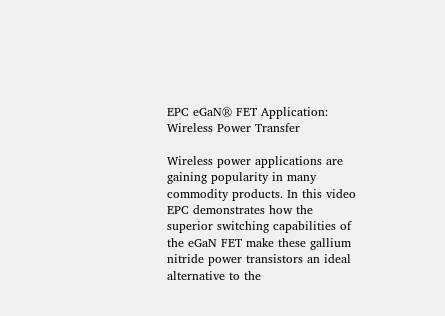EPC eGaN® FET Application:
Wireless Power Transfer

Wireless power applications are gaining popularity in many commodity products. In this video EPC demonstrates how the superior switching capabilities of the eGaN FET make these gallium nitride power transistors an ideal alternative to the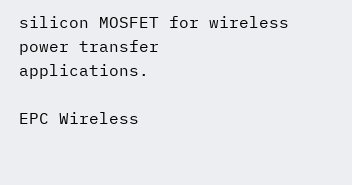silicon MOSFET for wireless power transfer applications.

EPC Wireless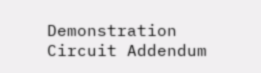Demonstration Circuit Addendum